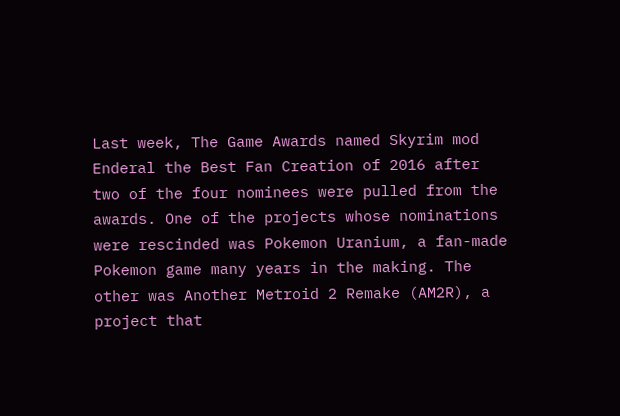Last week, The Game Awards named Skyrim mod Enderal the Best Fan Creation of 2016 after two of the four nominees were pulled from the awards. One of the projects whose nominations were rescinded was Pokemon Uranium, a fan-made Pokemon game many years in the making. The other was Another Metroid 2 Remake (AM2R), a project that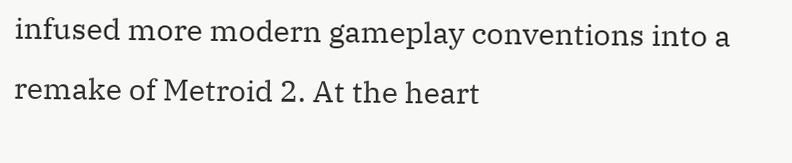infused more modern gameplay conventions into a remake of Metroid 2. At the heart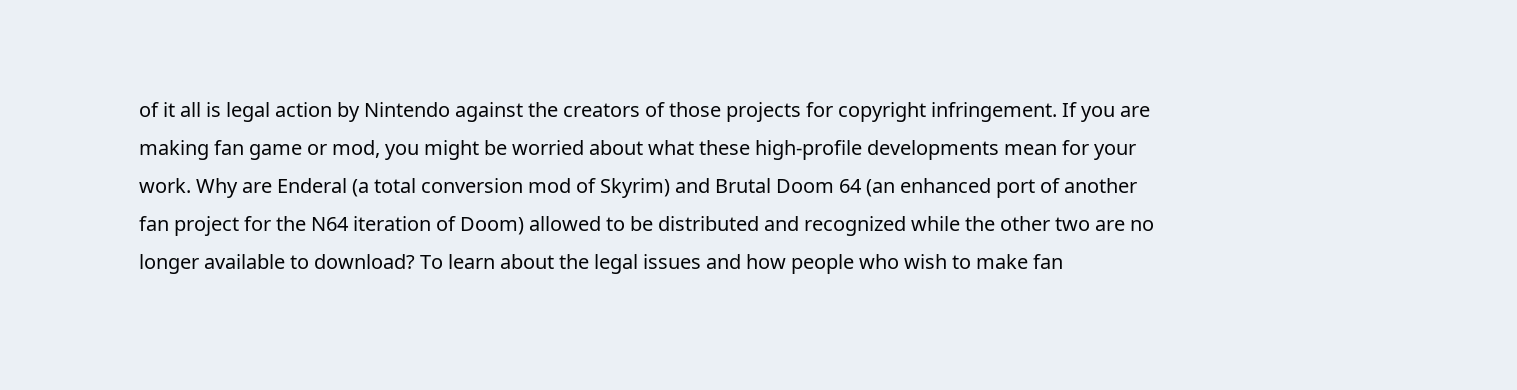of it all is legal action by Nintendo against the creators of those projects for copyright infringement. If you are making fan game or mod, you might be worried about what these high-profile developments mean for your work. Why are Enderal (a total conversion mod of Skyrim) and Brutal Doom 64 (an enhanced port of another fan project for the N64 iteration of Doom) allowed to be distributed and recognized while the other two are no longer available to download? To learn about the legal issues and how people who wish to make fan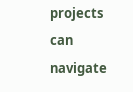projects can navigate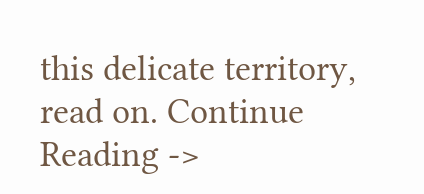this delicate territory, read on. Continue Reading ->